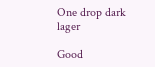One drop dark lager

Good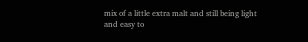mix of a little extra malt and still being light and easy to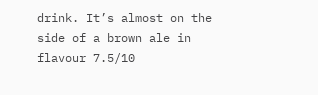drink. It’s almost on the side of a brown ale in flavour 7.5/10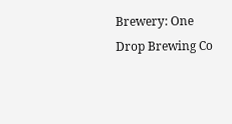Brewery: One Drop Brewing Co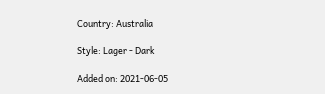Country: Australia

Style: Lager - Dark

Added on: 2021-06-05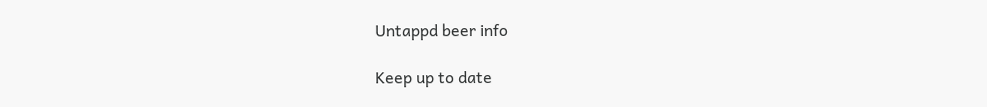Untappd beer info

Keep up to date